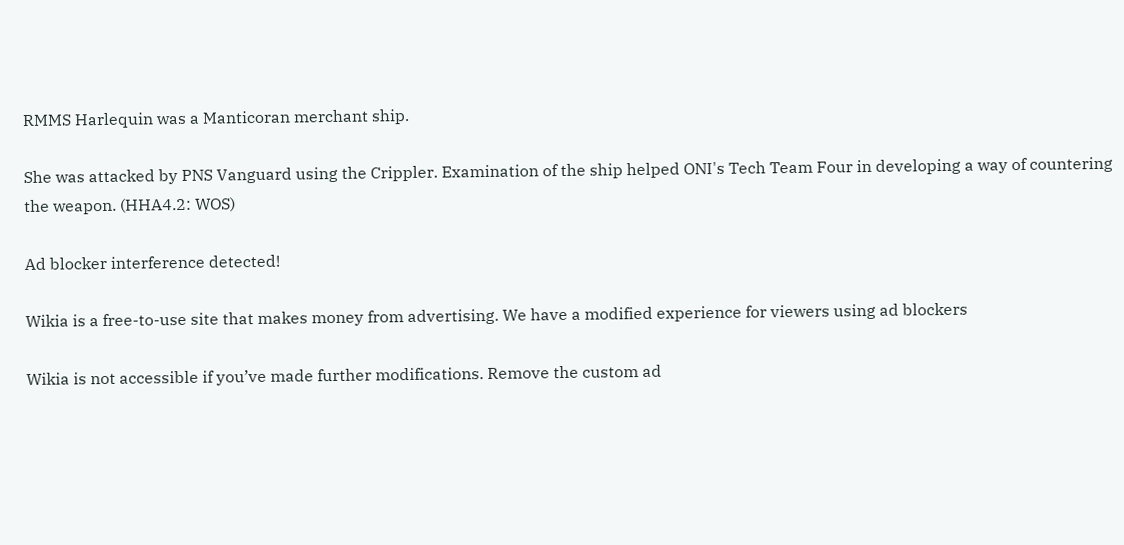RMMS Harlequin was a Manticoran merchant ship.

She was attacked by PNS Vanguard using the Crippler. Examination of the ship helped ONI's Tech Team Four in developing a way of countering the weapon. (HHA4.2: WOS)

Ad blocker interference detected!

Wikia is a free-to-use site that makes money from advertising. We have a modified experience for viewers using ad blockers

Wikia is not accessible if you’ve made further modifications. Remove the custom ad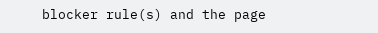blocker rule(s) and the page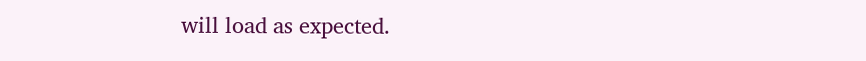will load as expected.